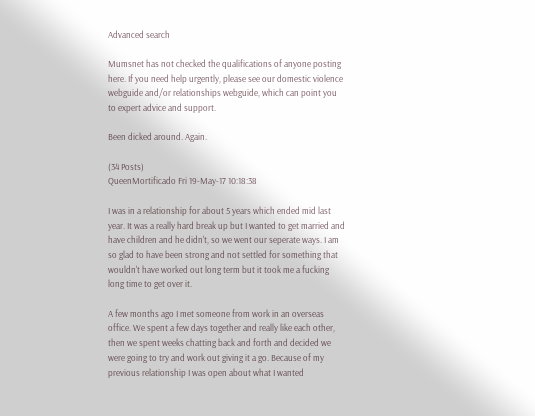Advanced search

Mumsnet has not checked the qualifications of anyone posting here. If you need help urgently, please see our domestic violence webguide and/or relationships webguide, which can point you to expert advice and support.

Been dicked around. Again.

(34 Posts)
QueenMortificado Fri 19-May-17 10:18:38

I was in a relationship for about 5 years which ended mid last year. It was a really hard break up but I wanted to get married and have children and he didn't, so we went our seperate ways. I am so glad to have been strong and not settled for something that wouldn't have worked out long term but it took me a fucking long time to get over it.

A few months ago I met someone from work in an overseas office. We spent a few days together and really like each other, then we spent weeks chatting back and forth and decided we were going to try and work out giving it a go. Because of my previous relationship I was open about what I wanted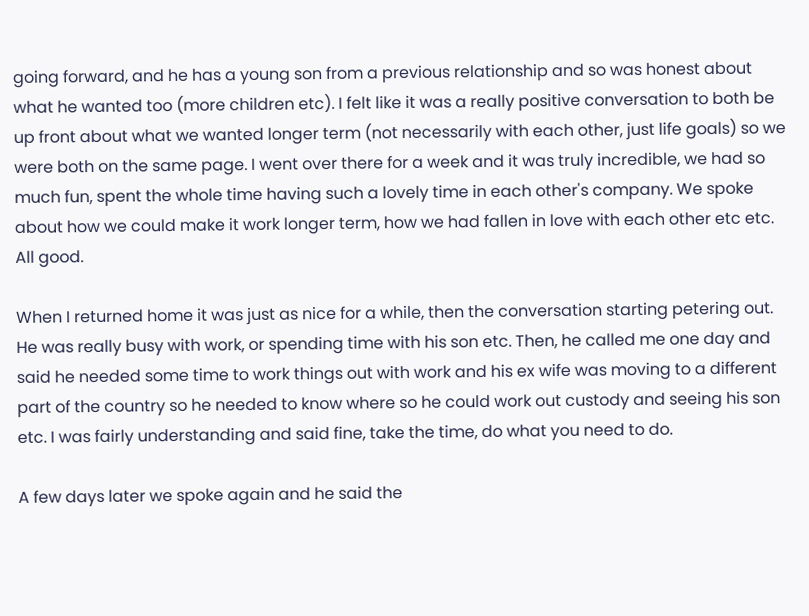going forward, and he has a young son from a previous relationship and so was honest about what he wanted too (more children etc). I felt like it was a really positive conversation to both be up front about what we wanted longer term (not necessarily with each other, just life goals) so we were both on the same page. I went over there for a week and it was truly incredible, we had so much fun, spent the whole time having such a lovely time in each other's company. We spoke about how we could make it work longer term, how we had fallen in love with each other etc etc. All good.

When I returned home it was just as nice for a while, then the conversation starting petering out. He was really busy with work, or spending time with his son etc. Then, he called me one day and said he needed some time to work things out with work and his ex wife was moving to a different part of the country so he needed to know where so he could work out custody and seeing his son etc. I was fairly understanding and said fine, take the time, do what you need to do.

A few days later we spoke again and he said the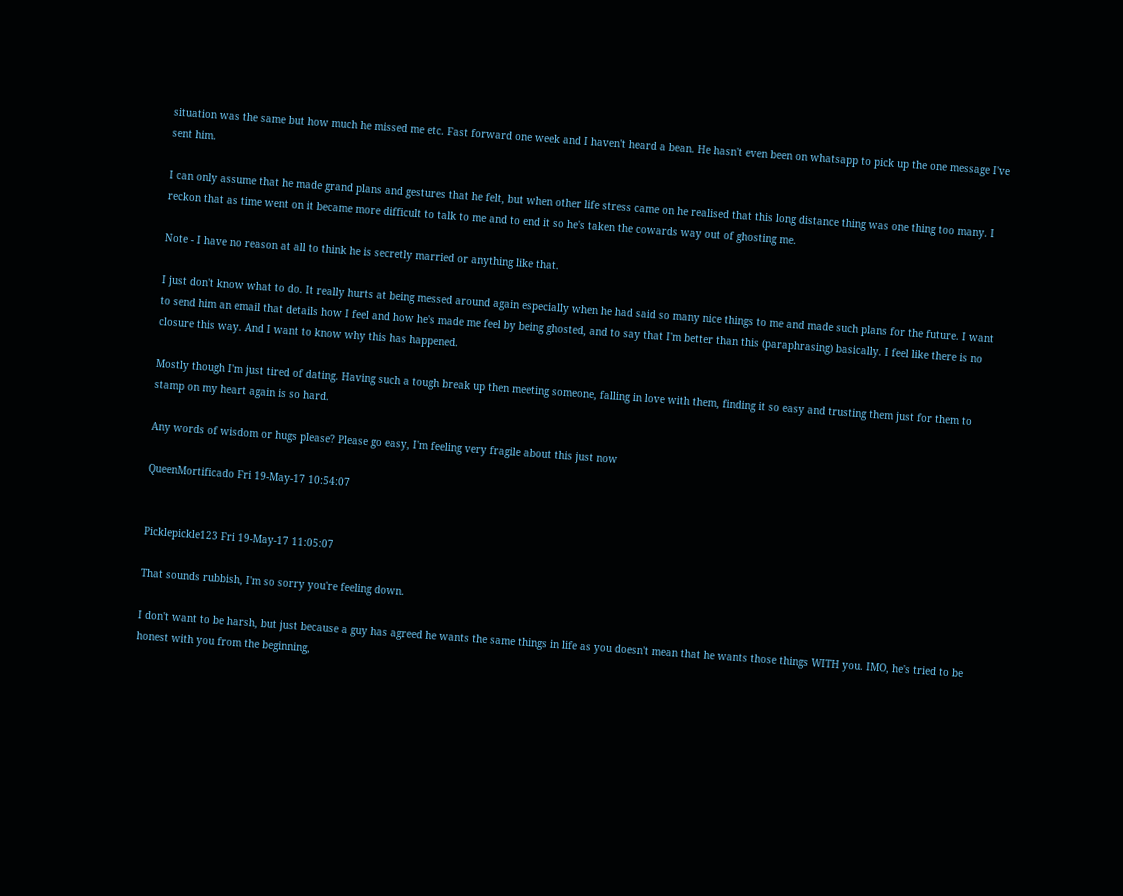situation was the same but how much he missed me etc. Fast forward one week and I haven't heard a bean. He hasn't even been on whatsapp to pick up the one message I've sent him.

I can only assume that he made grand plans and gestures that he felt, but when other life stress came on he realised that this long distance thing was one thing too many. I reckon that as time went on it became more difficult to talk to me and to end it so he's taken the cowards way out of ghosting me.

Note - I have no reason at all to think he is secretly married or anything like that.

I just don't know what to do. It really hurts at being messed around again especially when he had said so many nice things to me and made such plans for the future. I want to send him an email that details how I feel and how he's made me feel by being ghosted, and to say that I'm better than this (paraphrasing) basically. I feel like there is no closure this way. And I want to know why this has happened.

Mostly though I'm just tired of dating. Having such a tough break up then meeting someone, falling in love with them, finding it so easy and trusting them just for them to stamp on my heart again is so hard.

Any words of wisdom or hugs please? Please go easy, I'm feeling very fragile about this just now

QueenMortificado Fri 19-May-17 10:54:07


Picklepickle123 Fri 19-May-17 11:05:07

That sounds rubbish, I'm so sorry you're feeling down.

I don't want to be harsh, but just because a guy has agreed he wants the same things in life as you doesn't mean that he wants those things WITH you. IMO, he's tried to be honest with you from the beginning,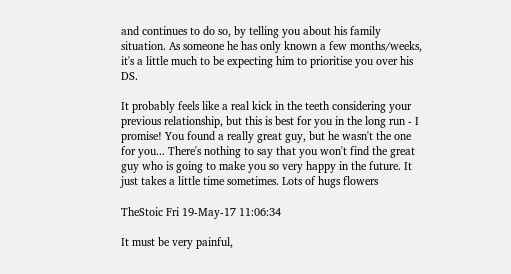and continues to do so, by telling you about his family situation. As someone he has only known a few months/weeks, it's a little much to be expecting him to prioritise you over his DS.

It probably feels like a real kick in the teeth considering your previous relationship, but this is best for you in the long run - I promise! You found a really great guy, but he wasn't the one for you... There's nothing to say that you won't find the great guy who is going to make you so very happy in the future. It just takes a little time sometimes. Lots of hugs flowers

TheStoic Fri 19-May-17 11:06:34

It must be very painful,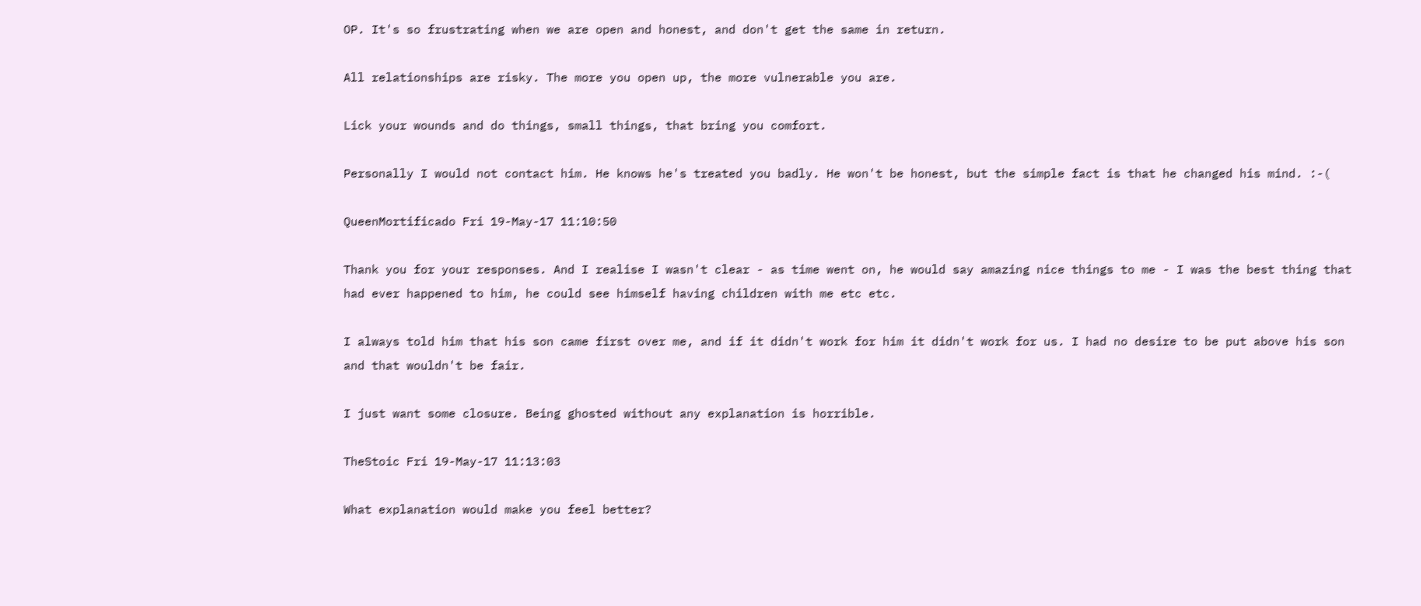OP. It's so frustrating when we are open and honest, and don't get the same in return.

All relationships are risky. The more you open up, the more vulnerable you are.

Lick your wounds and do things, small things, that bring you comfort.

Personally I would not contact him. He knows he's treated you badly. He won't be honest, but the simple fact is that he changed his mind. :-(

QueenMortificado Fri 19-May-17 11:10:50

Thank you for your responses. And I realise I wasn't clear - as time went on, he would say amazing nice things to me - I was the best thing that had ever happened to him, he could see himself having children with me etc etc.

I always told him that his son came first over me, and if it didn't work for him it didn't work for us. I had no desire to be put above his son and that wouldn't be fair.

I just want some closure. Being ghosted without any explanation is horrible.

TheStoic Fri 19-May-17 11:13:03

What explanation would make you feel better?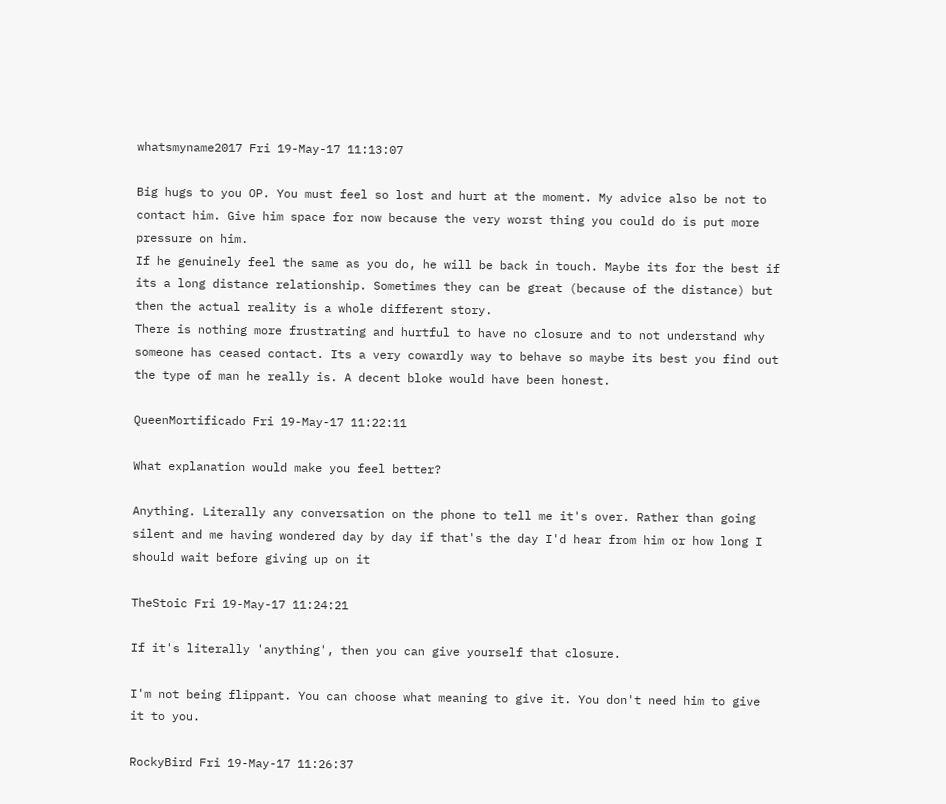whatsmyname2017 Fri 19-May-17 11:13:07

Big hugs to you OP. You must feel so lost and hurt at the moment. My advice also be not to contact him. Give him space for now because the very worst thing you could do is put more pressure on him.
If he genuinely feel the same as you do, he will be back in touch. Maybe its for the best if its a long distance relationship. Sometimes they can be great (because of the distance) but then the actual reality is a whole different story.
There is nothing more frustrating and hurtful to have no closure and to not understand why someone has ceased contact. Its a very cowardly way to behave so maybe its best you find out the type of man he really is. A decent bloke would have been honest.

QueenMortificado Fri 19-May-17 11:22:11

What explanation would make you feel better?

Anything. Literally any conversation on the phone to tell me it's over. Rather than going silent and me having wondered day by day if that's the day I'd hear from him or how long I should wait before giving up on it

TheStoic Fri 19-May-17 11:24:21

If it's literally 'anything', then you can give yourself that closure.

I'm not being flippant. You can choose what meaning to give it. You don't need him to give it to you.

RockyBird Fri 19-May-17 11:26:37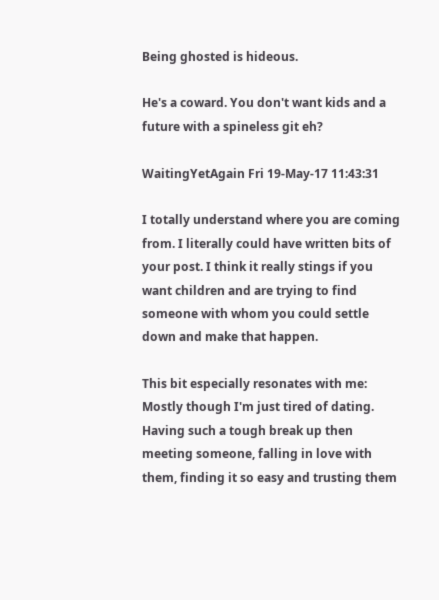Being ghosted is hideous.

He's a coward. You don't want kids and a future with a spineless git eh?

WaitingYetAgain Fri 19-May-17 11:43:31

I totally understand where you are coming from. I literally could have written bits of your post. I think it really stings if you want children and are trying to find someone with whom you could settle down and make that happen.

This bit especially resonates with me:
Mostly though I'm just tired of dating. Having such a tough break up then meeting someone, falling in love with them, finding it so easy and trusting them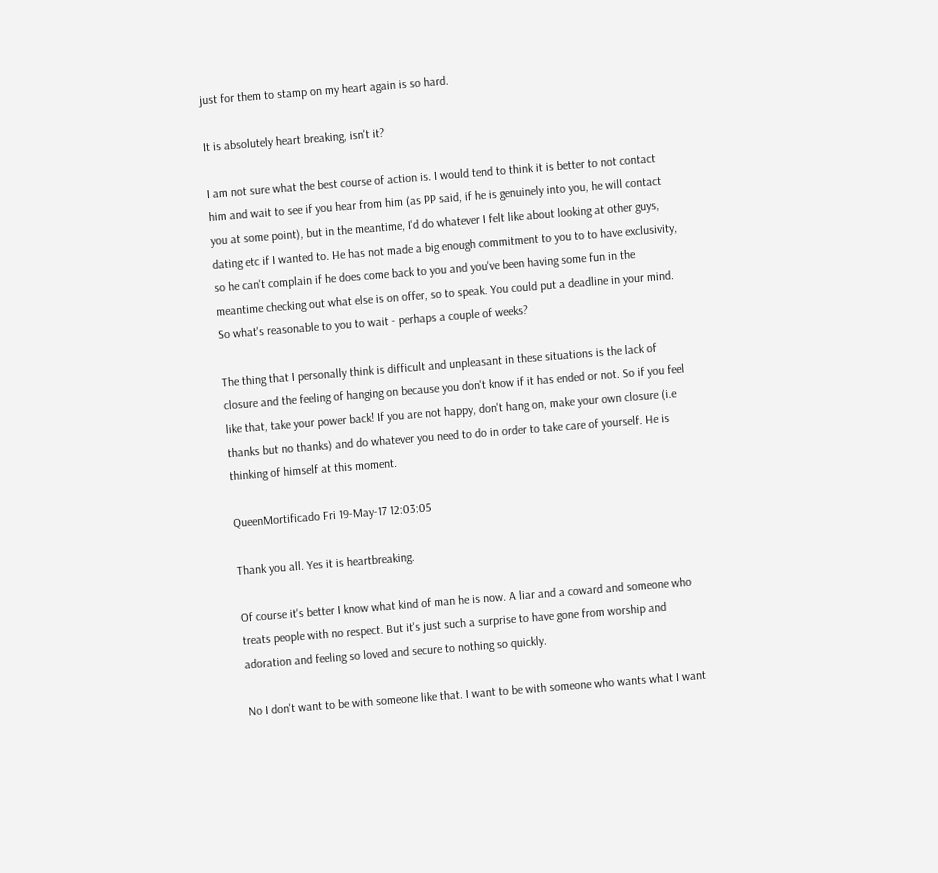just for them to stamp on my heart again is so hard.

It is absolutely heart breaking, isn't it?

I am not sure what the best course of action is. I would tend to think it is better to not contact him and wait to see if you hear from him (as PP said, if he is genuinely into you, he will contact you at some point), but in the meantime, I'd do whatever I felt like about looking at other guys, dating etc if I wanted to. He has not made a big enough commitment to you to to have exclusivity, so he can't complain if he does come back to you and you've been having some fun in the meantime checking out what else is on offer, so to speak. You could put a deadline in your mind. So what's reasonable to you to wait - perhaps a couple of weeks?

The thing that I personally think is difficult and unpleasant in these situations is the lack of closure and the feeling of hanging on because you don't know if it has ended or not. So if you feel like that, take your power back! If you are not happy, don't hang on, make your own closure (i.e thanks but no thanks) and do whatever you need to do in order to take care of yourself. He is thinking of himself at this moment.

QueenMortificado Fri 19-May-17 12:03:05

Thank you all. Yes it is heartbreaking.

Of course it's better I know what kind of man he is now. A liar and a coward and someone who treats people with no respect. But it's just such a surprise to have gone from worship and adoration and feeling so loved and secure to nothing so quickly.

No I don't want to be with someone like that. I want to be with someone who wants what I want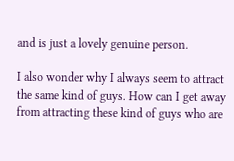and is just a lovely genuine person.

I also wonder why I always seem to attract the same kind of guys. How can I get away from attracting these kind of guys who are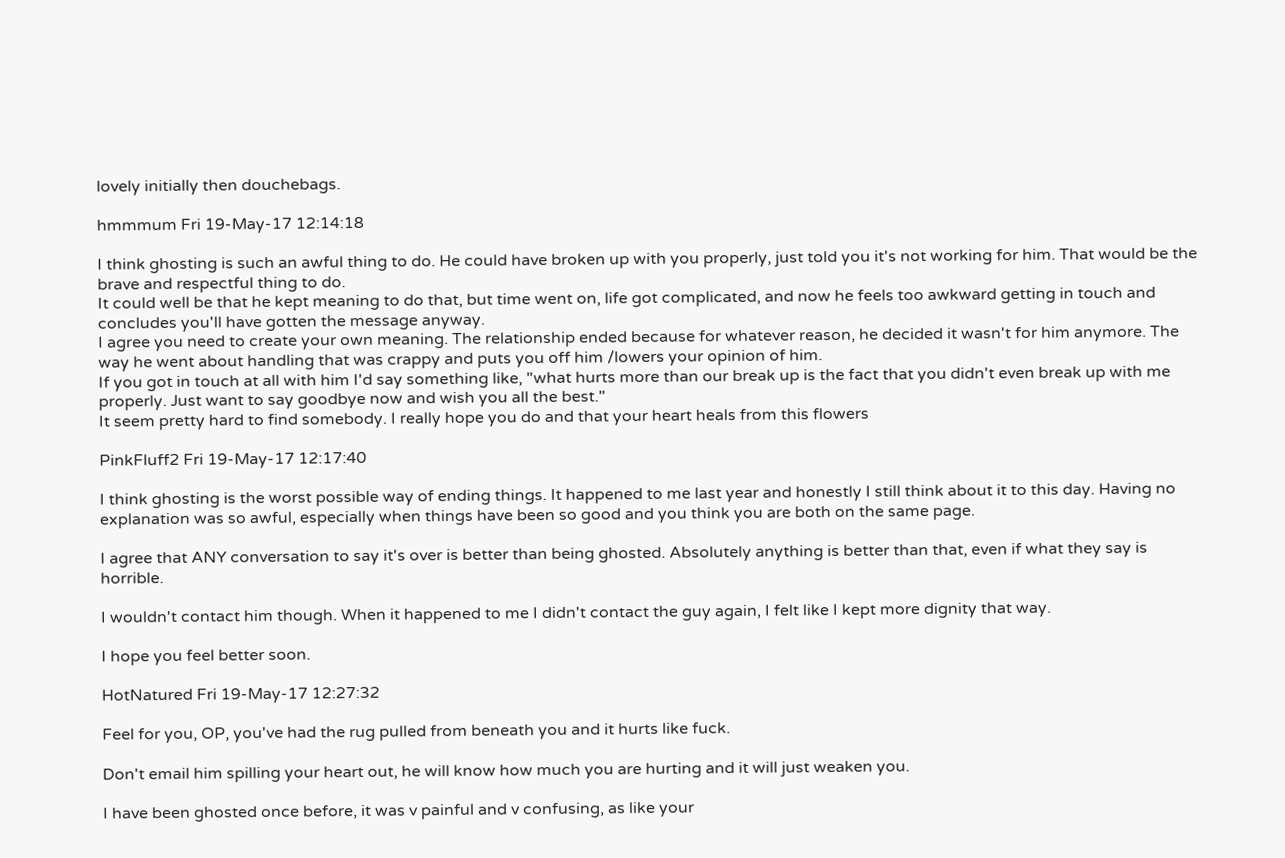lovely initially then douchebags.

hmmmum Fri 19-May-17 12:14:18

I think ghosting is such an awful thing to do. He could have broken up with you properly, just told you it's not working for him. That would be the brave and respectful thing to do.
It could well be that he kept meaning to do that, but time went on, life got complicated, and now he feels too awkward getting in touch and concludes you'll have gotten the message anyway.
I agree you need to create your own meaning. The relationship ended because for whatever reason, he decided it wasn't for him anymore. The way he went about handling that was crappy and puts you off him /lowers your opinion of him.
If you got in touch at all with him I'd say something like, "what hurts more than our break up is the fact that you didn't even break up with me properly. Just want to say goodbye now and wish you all the best."
It seem pretty hard to find somebody. I really hope you do and that your heart heals from this flowers

PinkFluff2 Fri 19-May-17 12:17:40

I think ghosting is the worst possible way of ending things. It happened to me last year and honestly I still think about it to this day. Having no explanation was so awful, especially when things have been so good and you think you are both on the same page.

I agree that ANY conversation to say it's over is better than being ghosted. Absolutely anything is better than that, even if what they say is horrible.

I wouldn't contact him though. When it happened to me I didn't contact the guy again, I felt like I kept more dignity that way.

I hope you feel better soon.

HotNatured Fri 19-May-17 12:27:32

Feel for you, OP, you've had the rug pulled from beneath you and it hurts like fuck.

Don't email him spilling your heart out, he will know how much you are hurting and it will just weaken you.

I have been ghosted once before, it was v painful and v confusing, as like your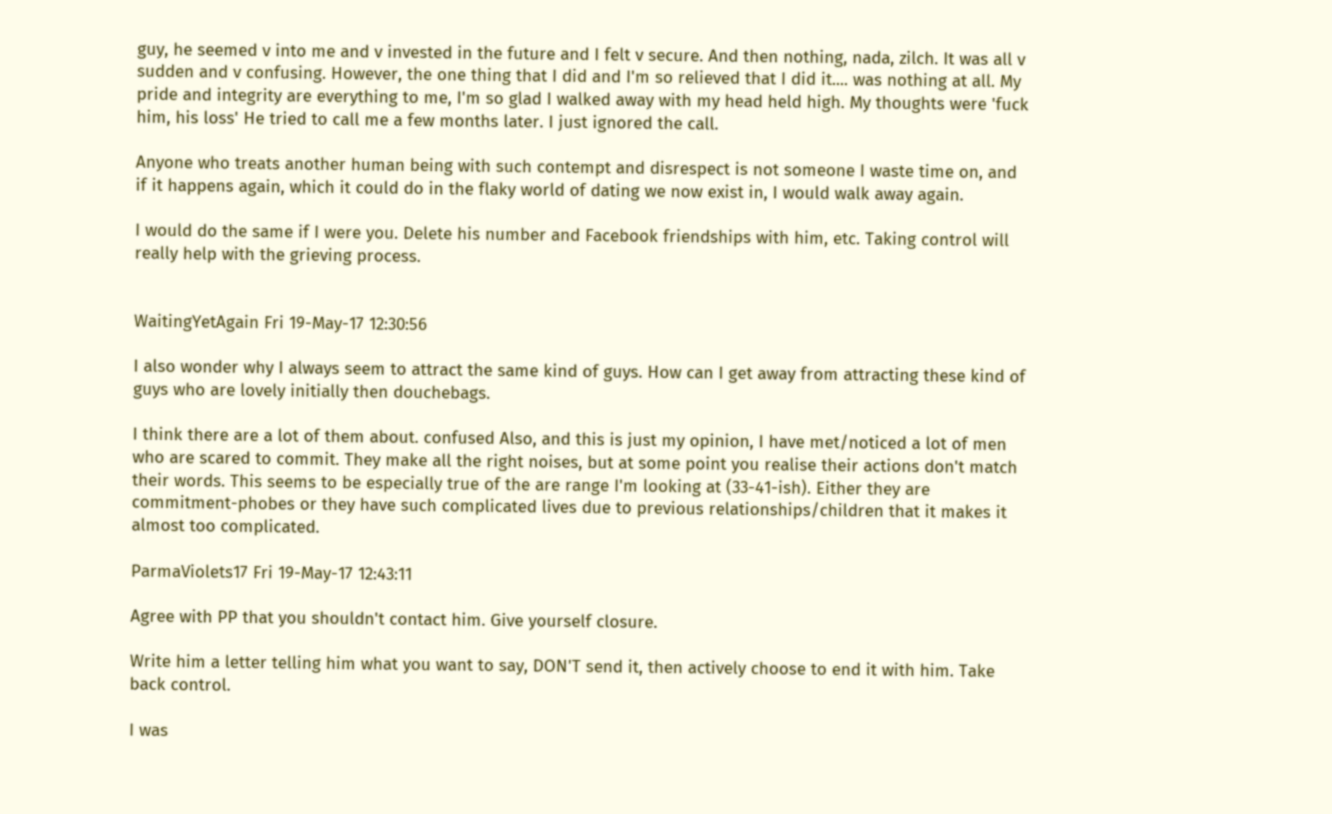guy, he seemed v into me and v invested in the future and I felt v secure. And then nothing, nada, zilch. It was all v sudden and v confusing. However, the one thing that I did and I'm so relieved that I did it.... was nothing at all. My pride and integrity are everything to me, I'm so glad I walked away with my head held high. My thoughts were 'fuck him, his loss' He tried to call me a few months later. I just ignored the call.

Anyone who treats another human being with such contempt and disrespect is not someone I waste time on, and if it happens again, which it could do in the flaky world of dating we now exist in, I would walk away again.

I would do the same if I were you. Delete his number and Facebook friendships with him, etc. Taking control will really help with the grieving process.


WaitingYetAgain Fri 19-May-17 12:30:56

I also wonder why I always seem to attract the same kind of guys. How can I get away from attracting these kind of guys who are lovely initially then douchebags.

I think there are a lot of them about. confused Also, and this is just my opinion, I have met/noticed a lot of men who are scared to commit. They make all the right noises, but at some point you realise their actions don't match their words. This seems to be especially true of the are range I'm looking at (33-41-ish). Either they are commitment-phobes or they have such complicated lives due to previous relationships/children that it makes it almost too complicated.

ParmaViolets17 Fri 19-May-17 12:43:11

Agree with PP that you shouldn't contact him. Give yourself closure.

Write him a letter telling him what you want to say, DON'T send it, then actively choose to end it with him. Take back control.

I was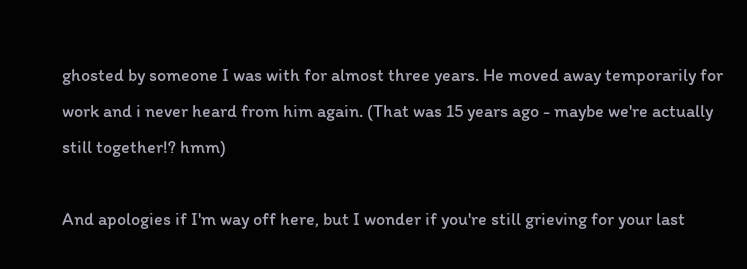ghosted by someone I was with for almost three years. He moved away temporarily for work and i never heard from him again. (That was 15 years ago - maybe we're actually still together!? hmm)

And apologies if I'm way off here, but I wonder if you're still grieving for your last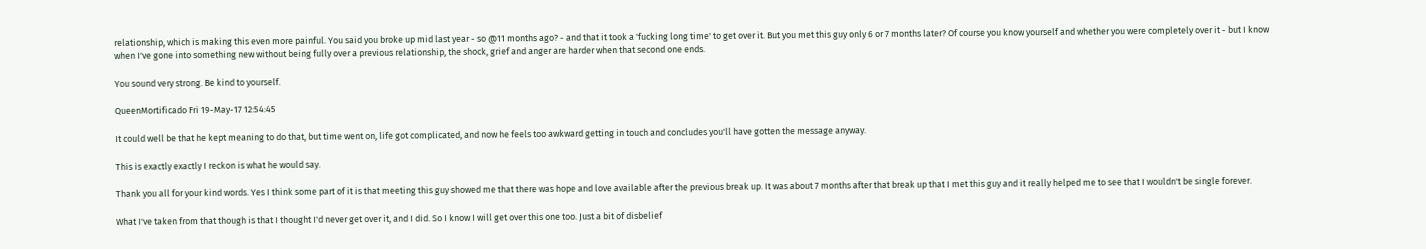relationship, which is making this even more painful. You said you broke up mid last year - so @11 months ago? - and that it took a 'fucking long time' to get over it. But you met this guy only 6 or 7 months later? Of course you know yourself and whether you were completely over it - but I know when I've gone into something new without being fully over a previous relationship, the shock, grief and anger are harder when that second one ends.

You sound very strong. Be kind to yourself.

QueenMortificado Fri 19-May-17 12:54:45

It could well be that he kept meaning to do that, but time went on, life got complicated, and now he feels too awkward getting in touch and concludes you'll have gotten the message anyway.

This is exactly exactly I reckon is what he would say.

Thank you all for your kind words. Yes I think some part of it is that meeting this guy showed me that there was hope and love available after the previous break up. It was about 7 months after that break up that I met this guy and it really helped me to see that I wouldn't be single forever.

What I've taken from that though is that I thought I'd never get over it, and I did. So I know I will get over this one too. Just a bit of disbelief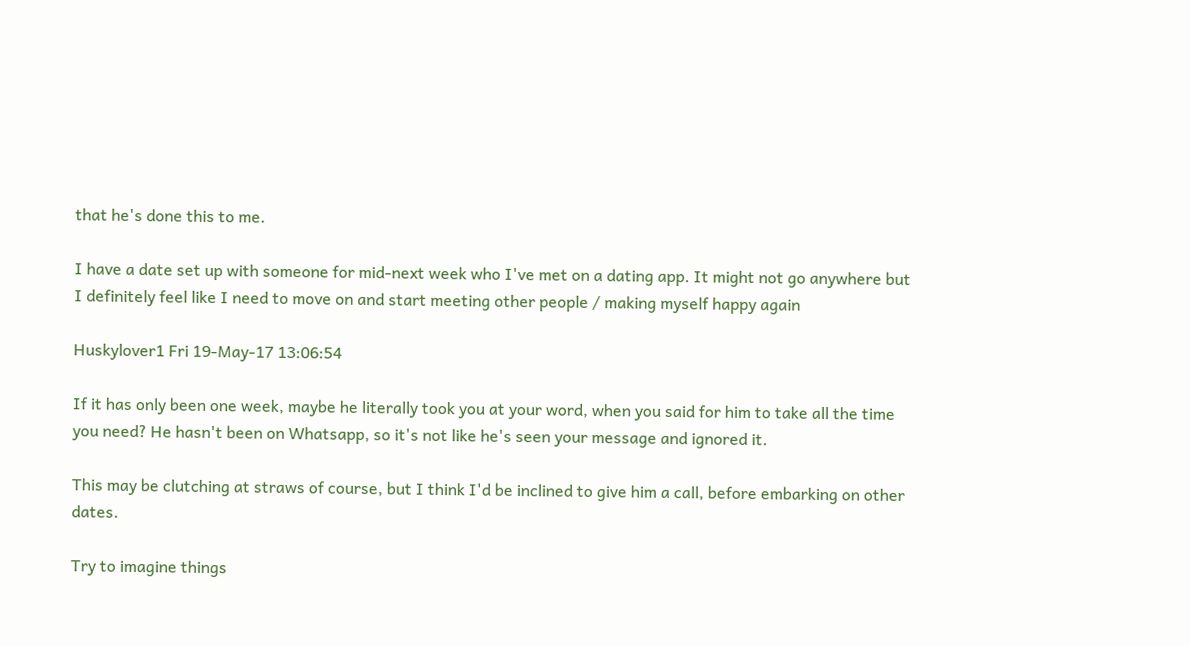that he's done this to me.

I have a date set up with someone for mid-next week who I've met on a dating app. It might not go anywhere but I definitely feel like I need to move on and start meeting other people / making myself happy again

Huskylover1 Fri 19-May-17 13:06:54

If it has only been one week, maybe he literally took you at your word, when you said for him to take all the time you need? He hasn't been on Whatsapp, so it's not like he's seen your message and ignored it.

This may be clutching at straws of course, but I think I'd be inclined to give him a call, before embarking on other dates.

Try to imagine things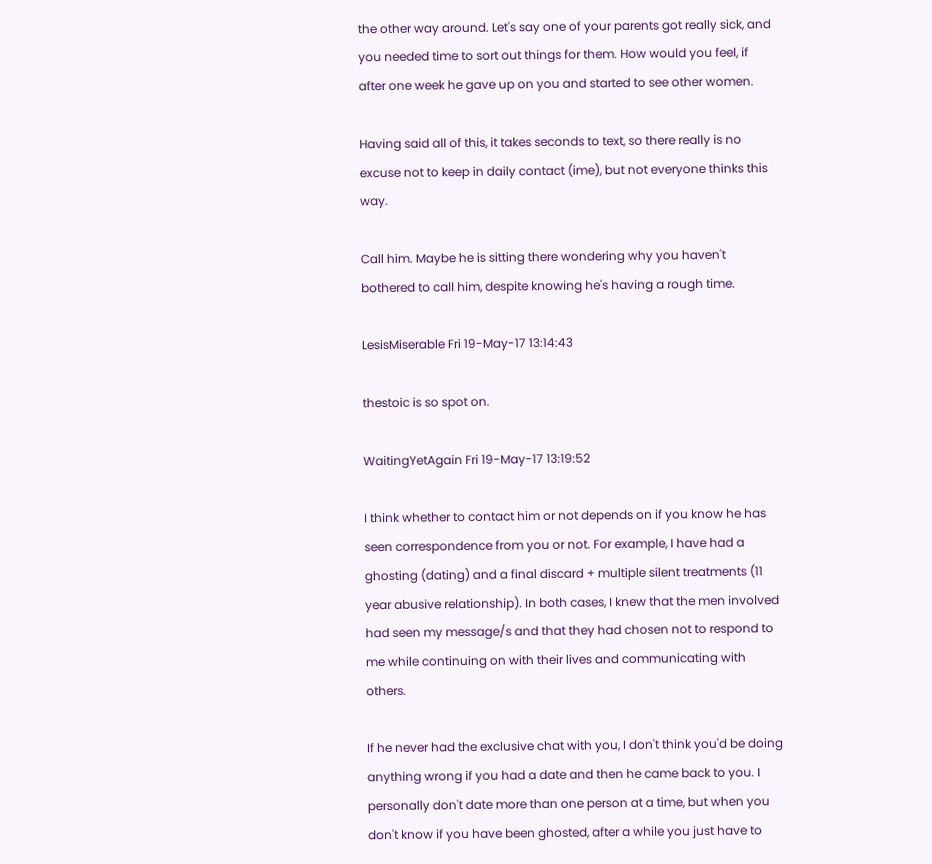the other way around. Let's say one of your parents got really sick, and you needed time to sort out things for them. How would you feel, if after one week he gave up on you and started to see other women.

Having said all of this, it takes seconds to text, so there really is no excuse not to keep in daily contact (ime), but not everyone thinks this way.

Call him. Maybe he is sitting there wondering why you haven't bothered to call him, despite knowing he's having a rough time.

LesisMiserable Fri 19-May-17 13:14:43

thestoic is so spot on.

WaitingYetAgain Fri 19-May-17 13:19:52

I think whether to contact him or not depends on if you know he has seen correspondence from you or not. For example, I have had a ghosting (dating) and a final discard + multiple silent treatments (11 year abusive relationship). In both cases, I knew that the men involved had seen my message/s and that they had chosen not to respond to me while continuing on with their lives and communicating with others.

If he never had the exclusive chat with you, I don't think you'd be doing anything wrong if you had a date and then he came back to you. I personally don't date more than one person at a time, but when you don't know if you have been ghosted, after a while you just have to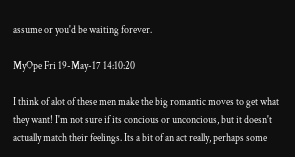assume or you'd be waiting forever.

MyOpe Fri 19-May-17 14:10:20

I think of alot of these men make the big romantic moves to get what they want! I'm not sure if its concious or unconcious, but it doesn't actually match their feelings. Its a bit of an act really, perhaps some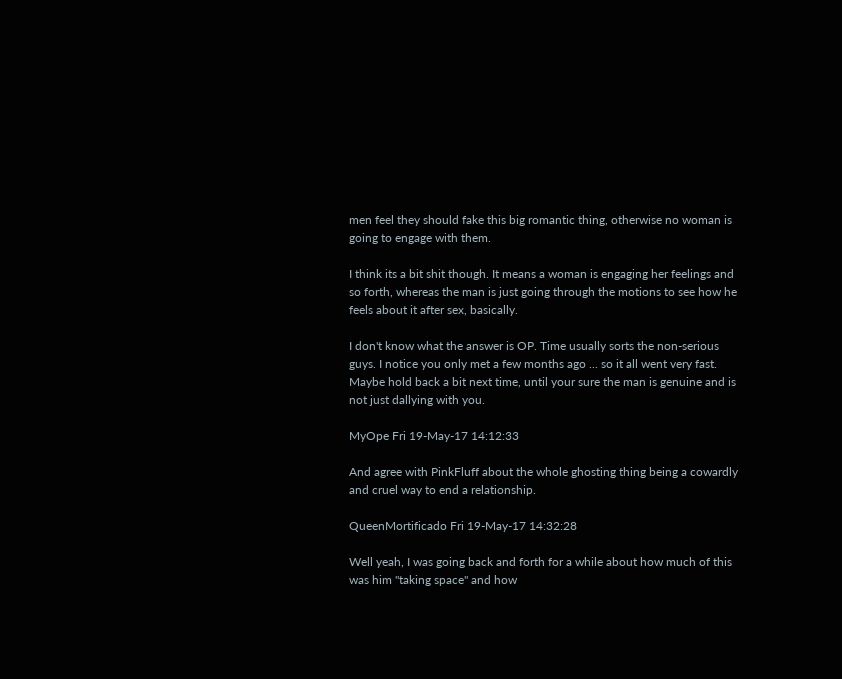men feel they should fake this big romantic thing, otherwise no woman is going to engage with them.

I think its a bit shit though. It means a woman is engaging her feelings and so forth, whereas the man is just going through the motions to see how he feels about it after sex, basically.

I don't know what the answer is OP. Time usually sorts the non-serious guys. I notice you only met a few months ago ... so it all went very fast. Maybe hold back a bit next time, until your sure the man is genuine and is not just dallying with you.

MyOpe Fri 19-May-17 14:12:33

And agree with PinkFluff about the whole ghosting thing being a cowardly and cruel way to end a relationship.

QueenMortificado Fri 19-May-17 14:32:28

Well yeah, I was going back and forth for a while about how much of this was him "taking space" and how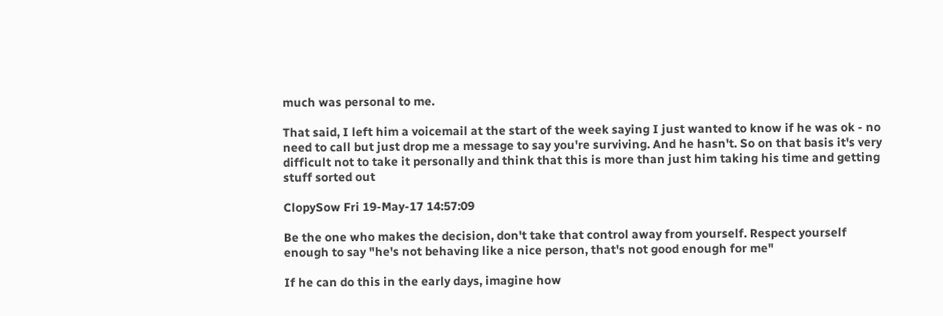much was personal to me.

That said, I left him a voicemail at the start of the week saying I just wanted to know if he was ok - no need to call but just drop me a message to say you're surviving. And he hasn't. So on that basis it's very difficult not to take it personally and think that this is more than just him taking his time and getting stuff sorted out

ClopySow Fri 19-May-17 14:57:09

Be the one who makes the decision, don't take that control away from yourself. Respect yourself enough to say "he's not behaving like a nice person, that's not good enough for me"

If he can do this in the early days, imagine how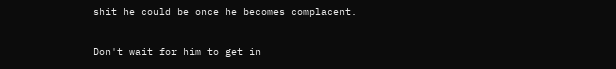shit he could be once he becomes complacent.

Don't wait for him to get in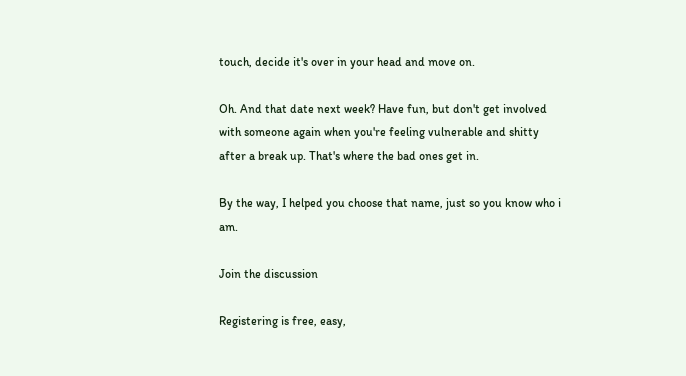touch, decide it's over in your head and move on.

Oh. And that date next week? Have fun, but don't get involved with someone again when you're feeling vulnerable and shitty after a break up. That's where the bad ones get in.

By the way, I helped you choose that name, just so you know who i am.

Join the discussion

Registering is free, easy,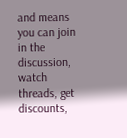and means you can join in the discussion, watch threads, get discounts,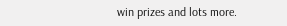win prizes and lots more.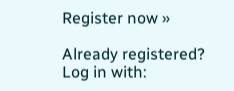Register now »

Already registered? Log in with: